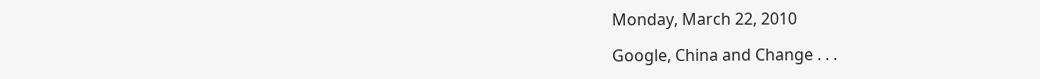Monday, March 22, 2010

Google, China and Change . . .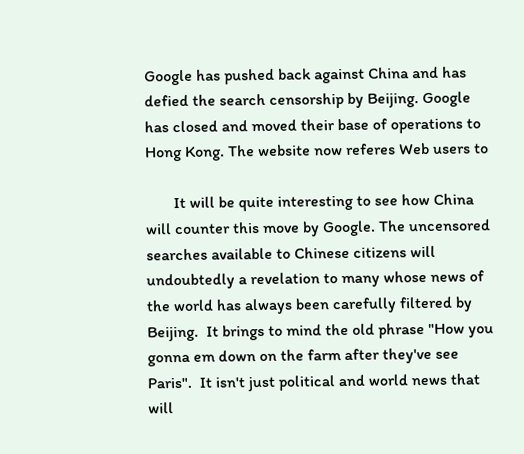Google has pushed back against China and has defied the search censorship by Beijing. Google has closed and moved their base of operations to Hong Kong. The website now referes Web users to

       It will be quite interesting to see how China will counter this move by Google. The uncensored searches available to Chinese citizens will undoubtedly a revelation to many whose news of the world has always been carefully filtered by Beijing.  It brings to mind the old phrase "How you gonna em down on the farm after they've see Paris".  It isn't just political and world news that will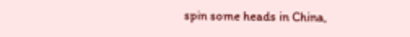spin some heads in China,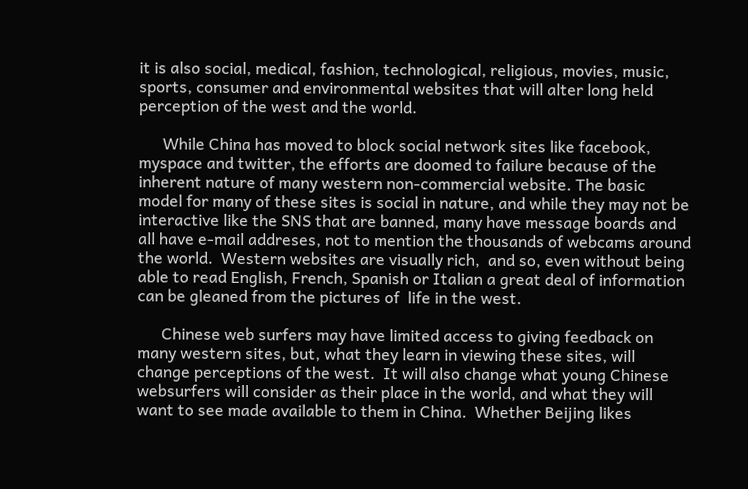it is also social, medical, fashion, technological, religious, movies, music, sports, consumer and environmental websites that will alter long held perception of the west and the world.

      While China has moved to block social network sites like facebook, myspace and twitter, the efforts are doomed to failure because of the inherent nature of many western non-commercial website. The basic model for many of these sites is social in nature, and while they may not be interactive like the SNS that are banned, many have message boards and all have e-mail addreses, not to mention the thousands of webcams around the world.  Western websites are visually rich,  and so, even without being able to read English, French, Spanish or Italian a great deal of information can be gleaned from the pictures of  life in the west.

      Chinese web surfers may have limited access to giving feedback on many western sites, but, what they learn in viewing these sites, will change perceptions of the west.  It will also change what young Chinese websurfers will consider as their place in the world, and what they will want to see made available to them in China.  Whether Beijing likes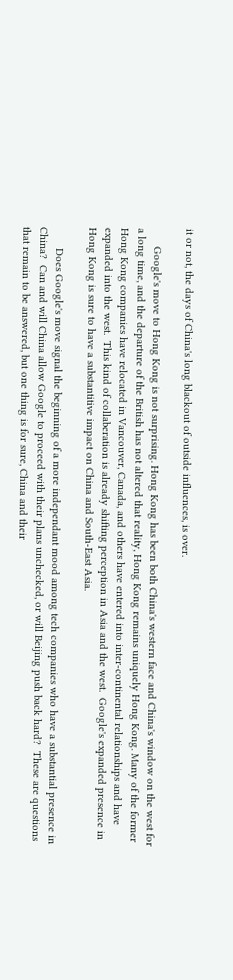it or not, the days of China's long blackout of outside influences, is over.

      Google's move to Hong Kong is not surprising. Hong Kong has been both China's western face and China's window on the west for a long time, and the departure of the British has not altered that reality, Hong Kong remains uniquely Hong Kong. Many of the former Hong Kong companies have relocated in Vancouver, Canada, and others have entered into inter-continental relationships and have expanded into the west.  This kind of collaberation is already shifting perception in Asia and the west.  Google's expanded presence in Hong Kong is sure to have a substantitive impact on China and South-East Asia.

       Does Google's move signal the beginning of a more independant mood among tech companies who have a substantial presence in China?  Can and will China allow Google to proceed with their plans unchecked, or will Beijing push back hard?  These are questions that remain to be answered, but one thing is for sure, China and their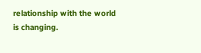relationship with the world is changing.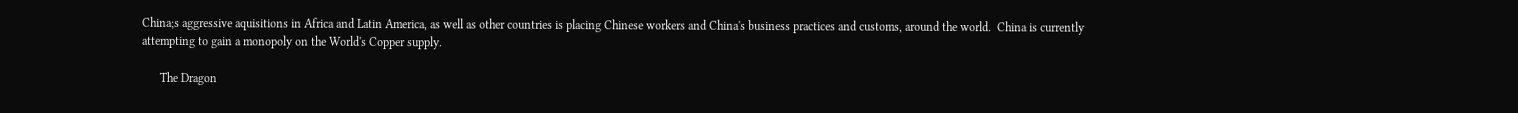China;s aggressive aquisitions in Africa and Latin America, as well as other countries is placing Chinese workers and China's business practices and customs, around the world.  China is currently attempting to gain a monopoly on the World's Copper supply.

      The Dragon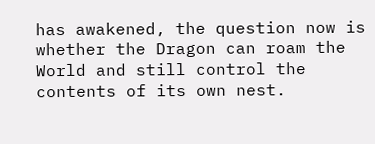has awakened, the question now is whether the Dragon can roam the World and still control the contents of its own nest.